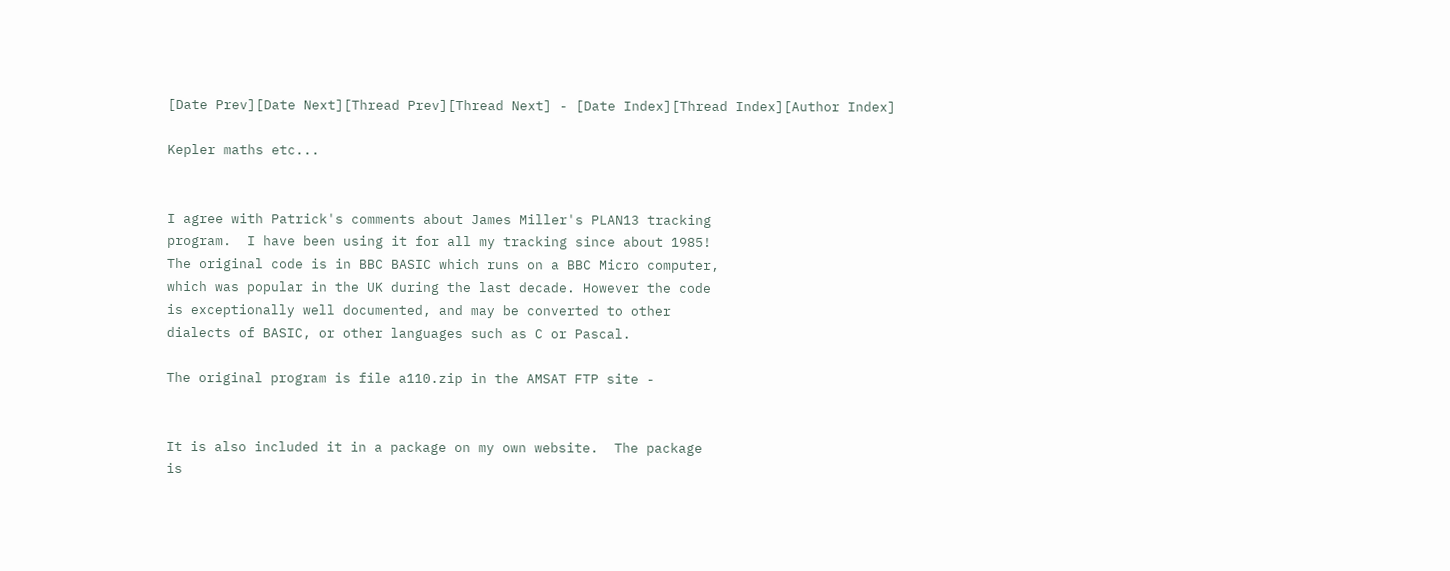[Date Prev][Date Next][Thread Prev][Thread Next] - [Date Index][Thread Index][Author Index]

Kepler maths etc...


I agree with Patrick's comments about James Miller's PLAN13 tracking
program.  I have been using it for all my tracking since about 1985!
The original code is in BBC BASIC which runs on a BBC Micro computer,
which was popular in the UK during the last decade. However the code
is exceptionally well documented, and may be converted to other
dialects of BASIC, or other languages such as C or Pascal.

The original program is file a110.zip in the AMSAT FTP site -


It is also included it in a package on my own website.  The package
is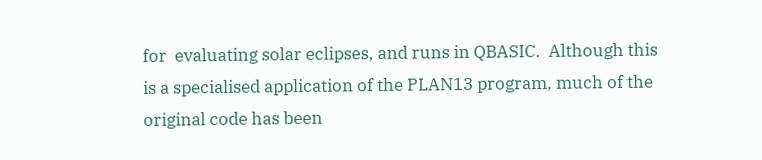for  evaluating solar eclipses, and runs in QBASIC.  Although this
is a specialised application of the PLAN13 program, much of the
original code has been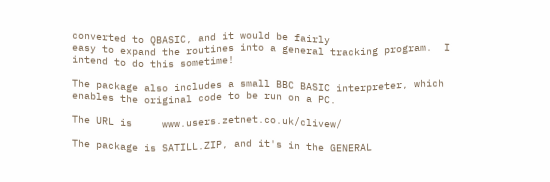converted to QBASIC, and it would be fairly
easy to expand the routines into a general tracking program.  I
intend to do this sometime!

The package also includes a small BBC BASIC interpreter, which
enables the original code to be run on a PC.

The URL is     www.users.zetnet.co.uk/clivew/

The package is SATILL.ZIP, and it's in the GENERAL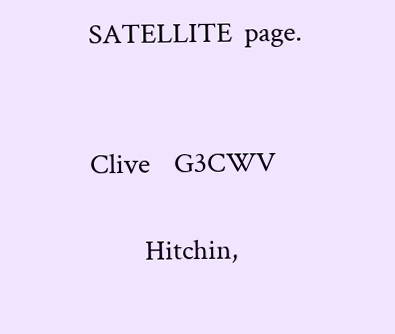SATELLITE  page.


Clive    G3CWV

         Hitchin,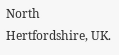North Hertfordshire, UK.